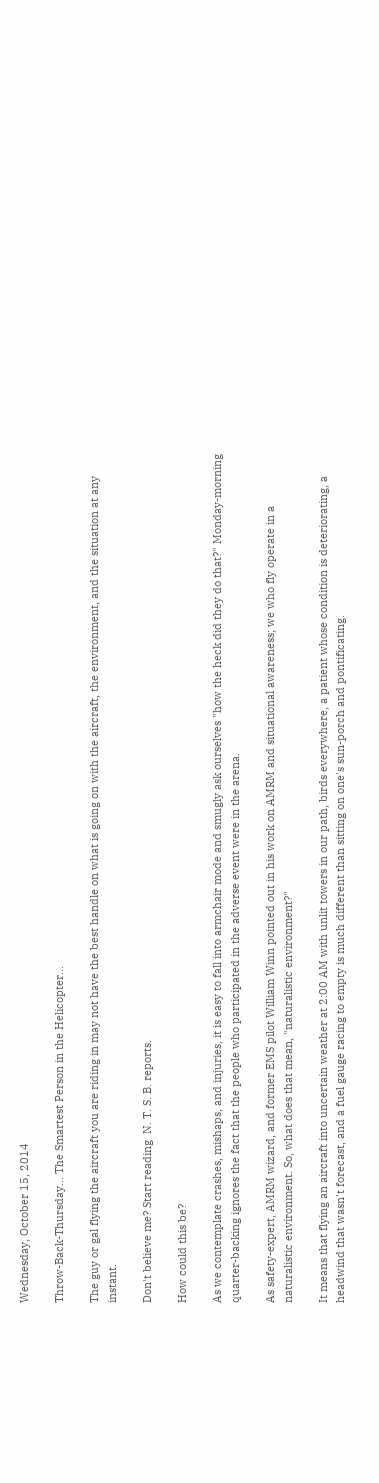Wednesday, October 15, 2014

Throw-Back-Thursday... The Smartest Person in the Helicopter...

The guy or gal flying the aircraft you are riding in may not have the best handle on what is going on with the aircraft, the environment, and the situation at any instant.

Don't believe me? Start reading  N. T. S. B. reports.

How could this be?

As we contemplate crashes, mishaps, and injuries, it is easy to fall into armchair mode and smugly ask ourselves "how the heck did they do that?" Monday-morning quarter-backing ignores the fact that the people who participated in the adverse event were in the arena.

As safety-expert, AMRM wizard, and former EMS pilot William Winn pointed out in his work on AMRM and situational awareness; we who fly operate in a naturalistic environment. So, what does that mean, "naturalistic environment?"

It means that flying an aircraft into uncertain weather at 2:00 AM with unlit towers in our path, birds everywhere, a patient whose condition is deteriorating, a headwind that wasn't forecast, and a fuel gauge racing to empty is much different than sitting on one's sun-porch and pontificating.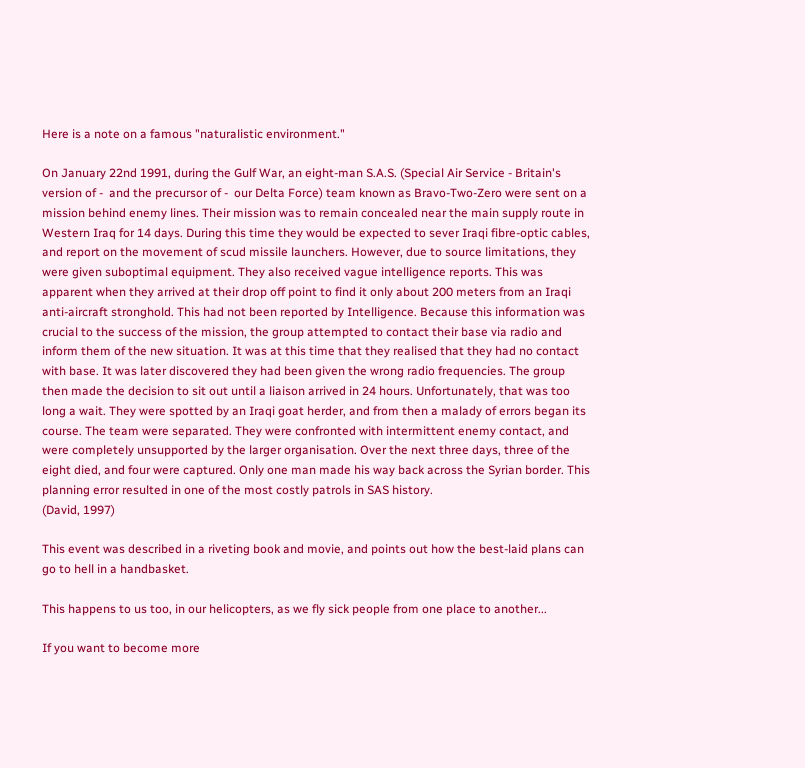Here is a note on a famous "naturalistic environment."

On January 22nd 1991, during the Gulf War, an eight-man S.A.S. (Special Air Service - Britain's version of -  and the precursor of -  our Delta Force) team known as Bravo-Two-Zero were sent on a mission behind enemy lines. Their mission was to remain concealed near the main supply route in Western Iraq for 14 days. During this time they would be expected to sever Iraqi fibre-optic cables, and report on the movement of scud missile launchers. However, due to source limitations, they were given suboptimal equipment. They also received vague intelligence reports. This was apparent when they arrived at their drop off point to find it only about 200 meters from an Iraqi anti-aircraft stronghold. This had not been reported by Intelligence. Because this information was crucial to the success of the mission, the group attempted to contact their base via radio and inform them of the new situation. It was at this time that they realised that they had no contact with base. It was later discovered they had been given the wrong radio frequencies. The group then made the decision to sit out until a liaison arrived in 24 hours. Unfortunately, that was too long a wait. They were spotted by an Iraqi goat herder, and from then a malady of errors began its course. The team were separated. They were confronted with intermittent enemy contact, and were completely unsupported by the larger organisation. Over the next three days, three of the eight died, and four were captured. Only one man made his way back across the Syrian border. This planning error resulted in one of the most costly patrols in SAS history.
(David, 1997)

This event was described in a riveting book and movie, and points out how the best-laid plans can go to hell in a handbasket.

This happens to us too, in our helicopters, as we fly sick people from one place to another...

If you want to become more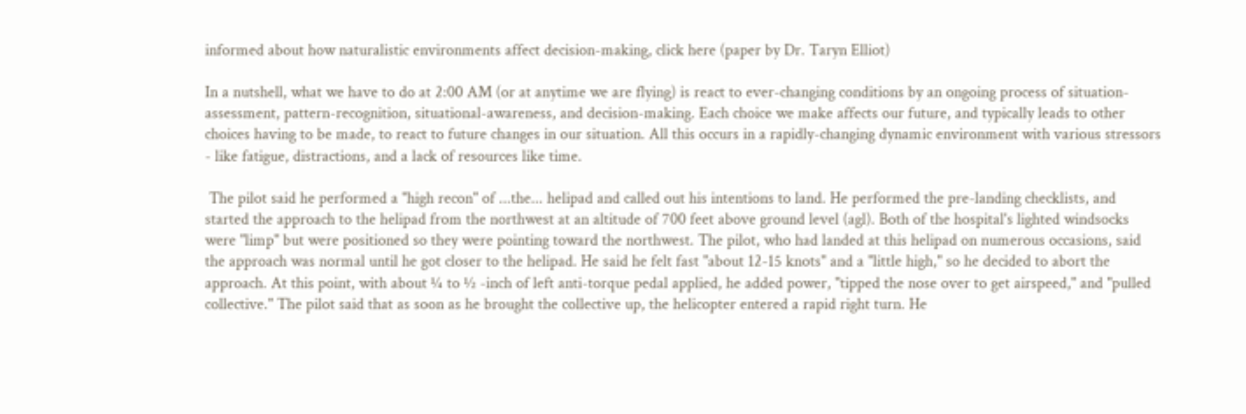informed about how naturalistic environments affect decision-making, click here (paper by Dr. Taryn Elliot)

In a nutshell, what we have to do at 2:00 AM (or at anytime we are flying) is react to ever-changing conditions by an ongoing process of situation-assessment, pattern-recognition, situational-awareness, and decision-making. Each choice we make affects our future, and typically leads to other choices having to be made, to react to future changes in our situation. All this occurs in a rapidly-changing dynamic environment with various stressors - like fatigue, distractions, and a lack of resources like time.

 The pilot said he performed a "high recon" of ...the... helipad and called out his intentions to land. He performed the pre-landing checklists, and started the approach to the helipad from the northwest at an altitude of 700 feet above ground level (agl). Both of the hospital's lighted windsocks were "limp" but were positioned so they were pointing toward the northwest. The pilot, who had landed at this helipad on numerous occasions, said the approach was normal until he got closer to the helipad. He said he felt fast "about 12-15 knots" and a "little high," so he decided to abort the approach. At this point, with about ¼ to ½ -inch of left anti-torque pedal applied, he added power, "tipped the nose over to get airspeed," and "pulled collective." The pilot said that as soon as he brought the collective up, the helicopter entered a rapid right turn. He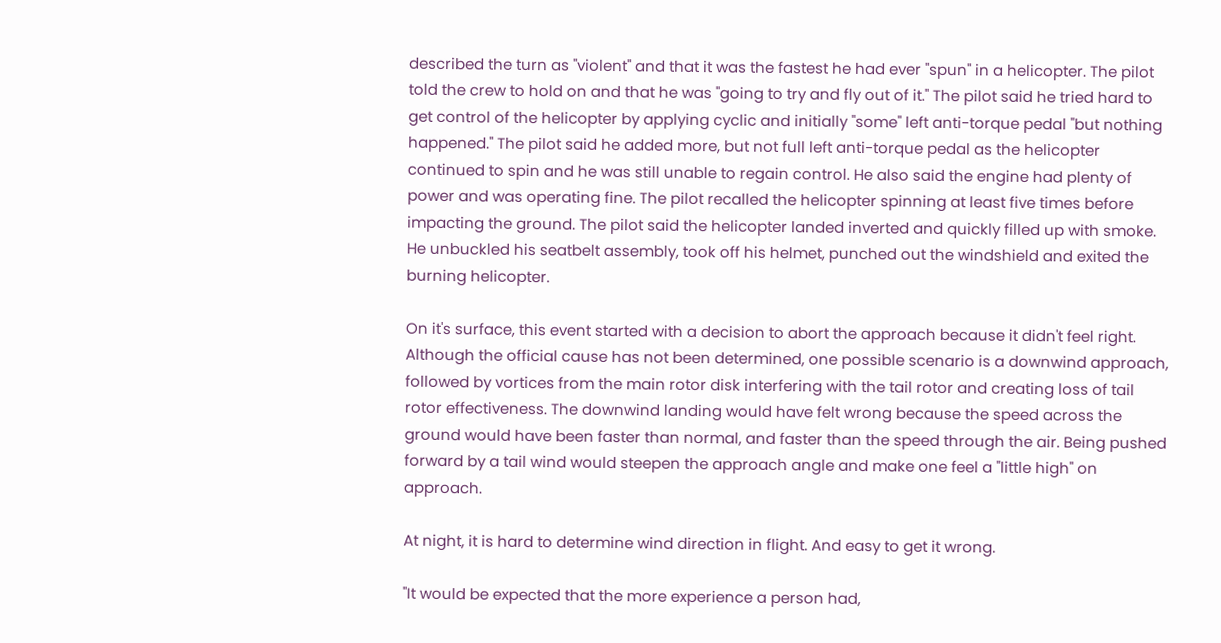described the turn as "violent" and that it was the fastest he had ever "spun" in a helicopter. The pilot told the crew to hold on and that he was "going to try and fly out of it." The pilot said he tried hard to get control of the helicopter by applying cyclic and initially "some" left anti-torque pedal "but nothing happened." The pilot said he added more, but not full left anti-torque pedal as the helicopter continued to spin and he was still unable to regain control. He also said the engine had plenty of power and was operating fine. The pilot recalled the helicopter spinning at least five times before impacting the ground. The pilot said the helicopter landed inverted and quickly filled up with smoke. He unbuckled his seatbelt assembly, took off his helmet, punched out the windshield and exited the burning helicopter.

On it's surface, this event started with a decision to abort the approach because it didn't feel right. Although the official cause has not been determined, one possible scenario is a downwind approach, followed by vortices from the main rotor disk interfering with the tail rotor and creating loss of tail rotor effectiveness. The downwind landing would have felt wrong because the speed across the ground would have been faster than normal, and faster than the speed through the air. Being pushed forward by a tail wind would steepen the approach angle and make one feel a "little high" on approach.

At night, it is hard to determine wind direction in flight. And easy to get it wrong.

"It would be expected that the more experience a person had,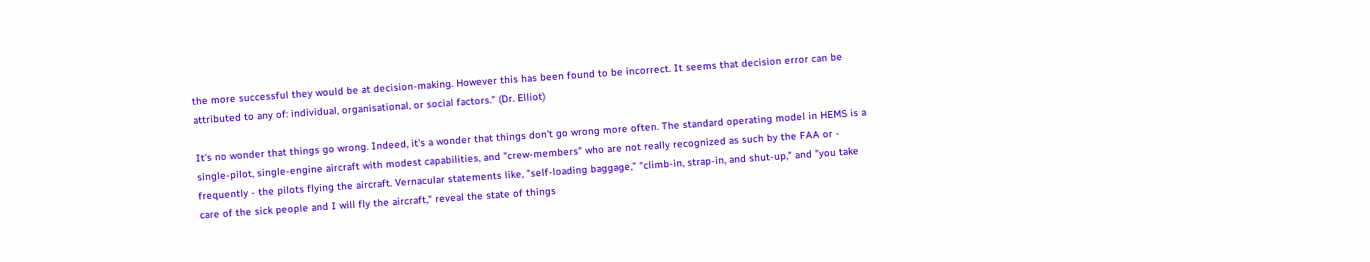the more successful they would be at decision-making. However this has been found to be incorrect. It seems that decision error can be attributed to any of: individual, organisational, or social factors." (Dr. Elliot)

It's no wonder that things go wrong. Indeed, it's a wonder that things don't go wrong more often. The standard operating model in HEMS is a single-pilot, single-engine aircraft with modest capabilities, and "crew-members" who are not really recognized as such by the FAA or - frequently - the pilots flying the aircraft. Vernacular statements like, "self-loading baggage," "climb-in, strap-in, and shut-up," and "you take care of the sick people and I will fly the aircraft," reveal the state of things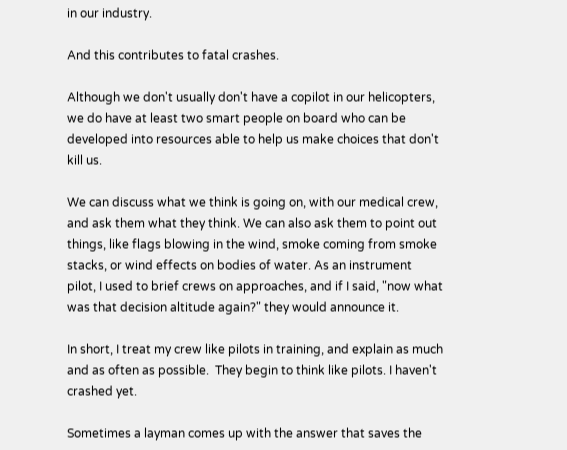in our industry.

And this contributes to fatal crashes.

Although we don't usually don't have a copilot in our helicopters, we do have at least two smart people on board who can be developed into resources able to help us make choices that don't kill us.

We can discuss what we think is going on, with our medical crew, and ask them what they think. We can also ask them to point out things, like flags blowing in the wind, smoke coming from smoke stacks, or wind effects on bodies of water. As an instrument pilot, I used to brief crews on approaches, and if I said, "now what was that decision altitude again?" they would announce it.

In short, I treat my crew like pilots in training, and explain as much and as often as possible.  They begin to think like pilots. I haven't crashed yet.

Sometimes a layman comes up with the answer that saves the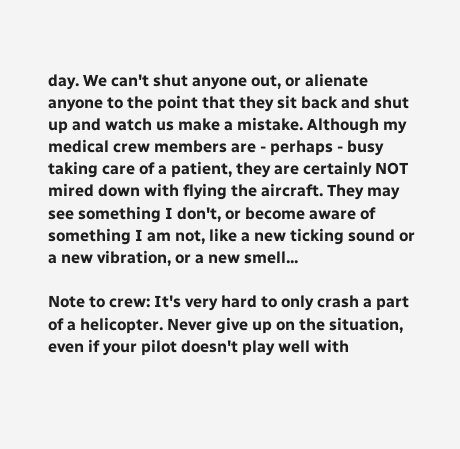day. We can't shut anyone out, or alienate anyone to the point that they sit back and shut up and watch us make a mistake. Although my medical crew members are - perhaps - busy taking care of a patient, they are certainly NOT mired down with flying the aircraft. They may see something I don't, or become aware of something I am not, like a new ticking sound or a new vibration, or a new smell...

Note to crew: It's very hard to only crash a part of a helicopter. Never give up on the situation, even if your pilot doesn't play well with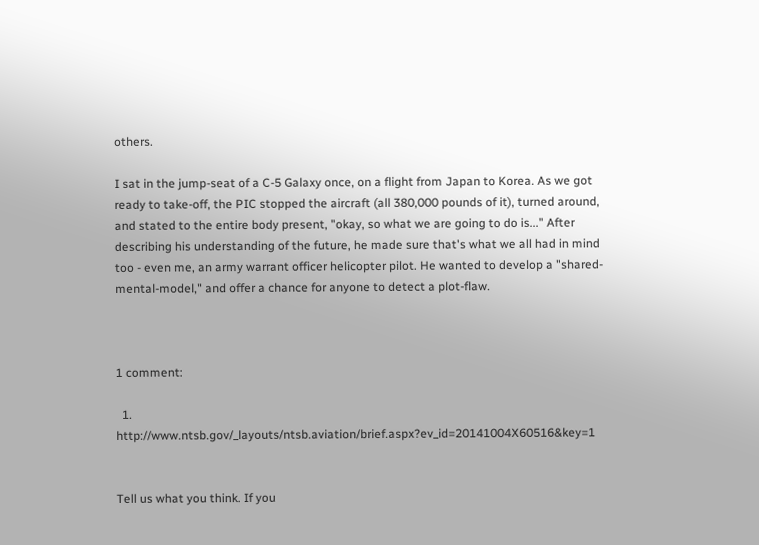others.

I sat in the jump-seat of a C-5 Galaxy once, on a flight from Japan to Korea. As we got ready to take-off, the PIC stopped the aircraft (all 380,000 pounds of it), turned around, and stated to the entire body present, "okay, so what we are going to do is..." After describing his understanding of the future, he made sure that's what we all had in mind too - even me, an army warrant officer helicopter pilot. He wanted to develop a "shared-mental-model," and offer a chance for anyone to detect a plot-flaw.



1 comment:

  1. http://www.ntsb.gov/_layouts/ntsb.aviation/brief.aspx?ev_id=20141004X60516&key=1


Tell us what you think. If you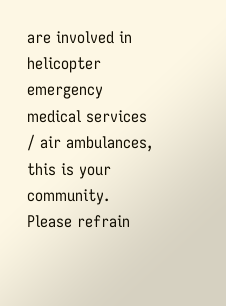are involved in helicopter emergency medical services / air ambulances, this is your community. Please refrain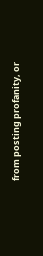from posting profanity, or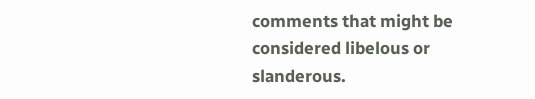comments that might be considered libelous or slanderous.